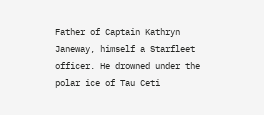Father of Captain Kathryn Janeway, himself a Starfleet officer. He drowned under the polar ice of Tau Ceti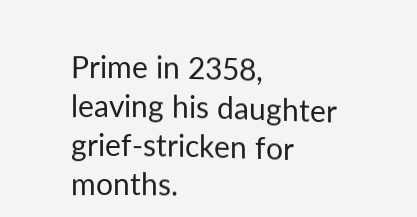Prime in 2358, leaving his daughter grief-stricken for months.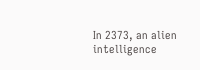In 2373, an alien intelligence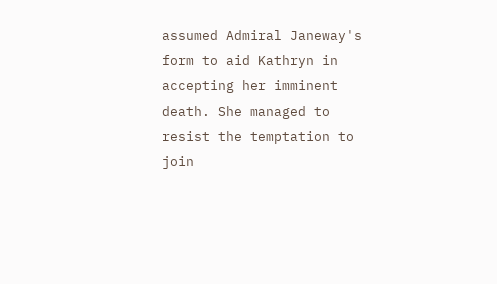assumed Admiral Janeway's form to aid Kathryn in accepting her imminent death. She managed to resist the temptation to join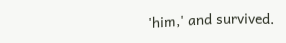'him,' and survived.